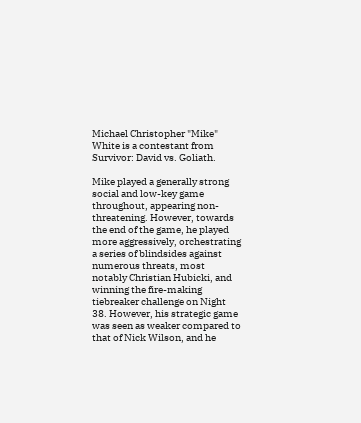Michael Christopher "Mike" White is a contestant from Survivor: David vs. Goliath.

Mike played a generally strong social and low-key game throughout, appearing non-threatening. However, towards the end of the game, he played more aggressively, orchestrating a series of blindsides against numerous threats, most notably Christian Hubicki, and winning the fire-making tiebreaker challenge on Night 38. However, his strategic game was seen as weaker compared to that of Nick Wilson, and he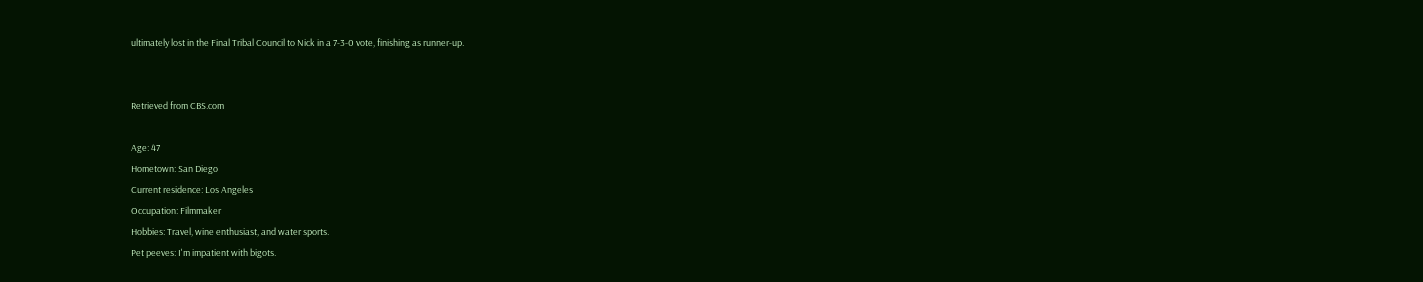ultimately lost in the Final Tribal Council to Nick in a 7-3-0 vote, finishing as runner-up.


Retrieved from CBS.com

Age: 47
Hometown: San Diego
Current residence: Los Angeles
Occupation: Filmmaker
Hobbies: Travel, wine enthusiast, and water sports.
Pet peeves: I'm impatient with bigots.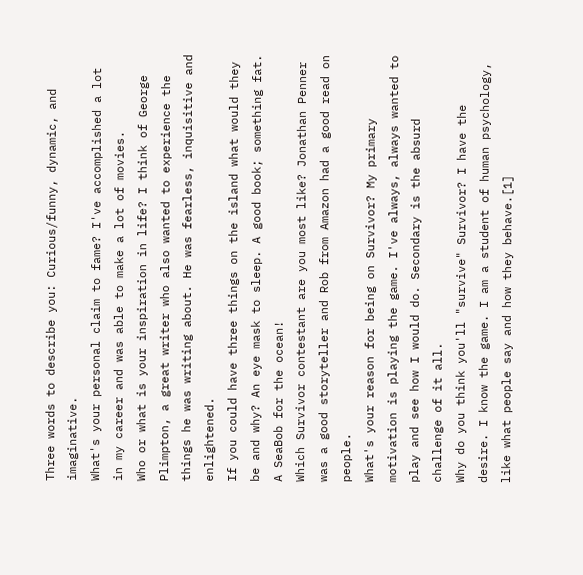Three words to describe you: Curious/funny, dynamic, and imaginative.
What's your personal claim to fame? I've accomplished a lot in my career and was able to make a lot of movies.
Who or what is your inspiration in life? I think of George Plimpton, a great writer who also wanted to experience the things he was writing about. He was fearless, inquisitive and enlightened.
If you could have three things on the island what would they be and why? An eye mask to sleep. A good book; something fat. A SeaBob for the ocean!
Which Survivor contestant are you most like? Jonathan Penner was a good storyteller and Rob from Amazon had a good read on people.
What's your reason for being on Survivor? My primary motivation is playing the game. I've always, always wanted to play and see how I would do. Secondary is the absurd challenge of it all.
Why do you think you'll "survive" Survivor? I have the desire. I know the game. I am a student of human psychology, like what people say and how they behave.[1]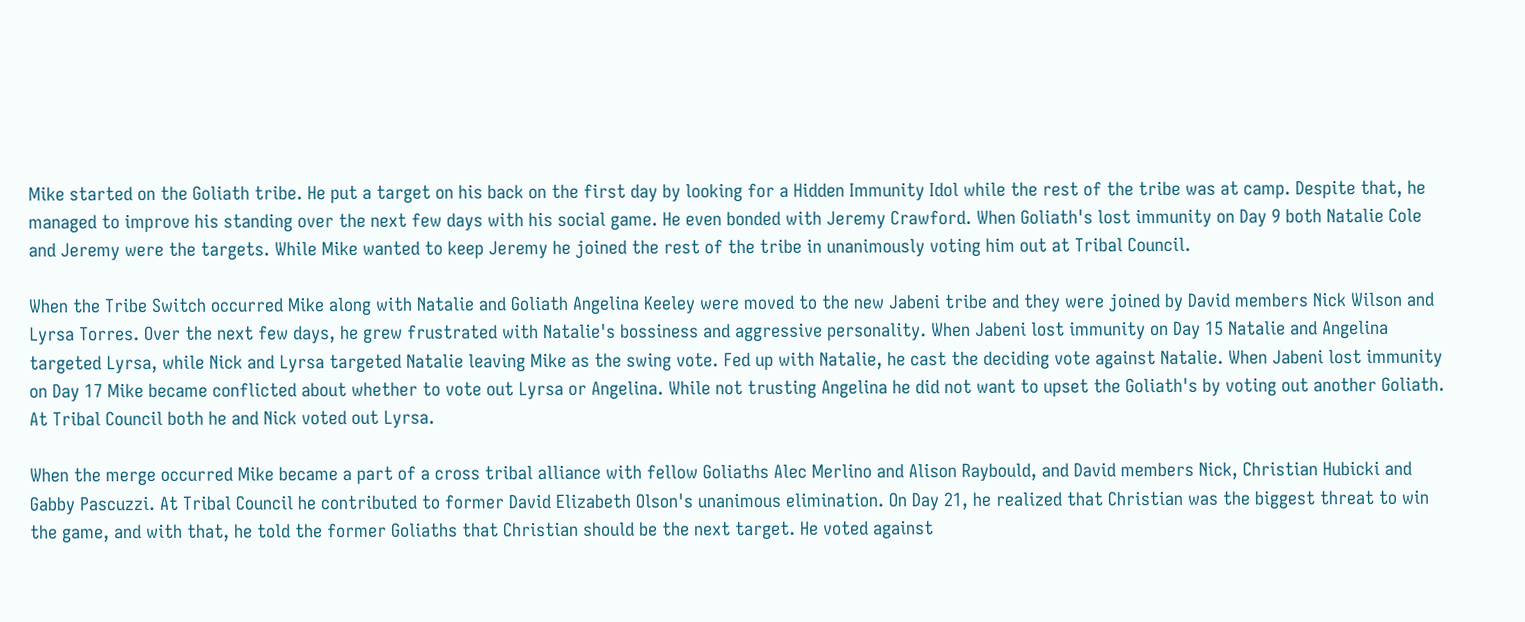Mike started on the Goliath tribe. He put a target on his back on the first day by looking for a Hidden Immunity Idol while the rest of the tribe was at camp. Despite that, he managed to improve his standing over the next few days with his social game. He even bonded with Jeremy Crawford. When Goliath's lost immunity on Day 9 both Natalie Cole and Jeremy were the targets. While Mike wanted to keep Jeremy he joined the rest of the tribe in unanimously voting him out at Tribal Council.

When the Tribe Switch occurred Mike along with Natalie and Goliath Angelina Keeley were moved to the new Jabeni tribe and they were joined by David members Nick Wilson and Lyrsa Torres. Over the next few days, he grew frustrated with Natalie's bossiness and aggressive personality. When Jabeni lost immunity on Day 15 Natalie and Angelina targeted Lyrsa, while Nick and Lyrsa targeted Natalie leaving Mike as the swing vote. Fed up with Natalie, he cast the deciding vote against Natalie. When Jabeni lost immunity on Day 17 Mike became conflicted about whether to vote out Lyrsa or Angelina. While not trusting Angelina he did not want to upset the Goliath's by voting out another Goliath. At Tribal Council both he and Nick voted out Lyrsa.

When the merge occurred Mike became a part of a cross tribal alliance with fellow Goliaths Alec Merlino and Alison Raybould, and David members Nick, Christian Hubicki and Gabby Pascuzzi. At Tribal Council he contributed to former David Elizabeth Olson's unanimous elimination. On Day 21, he realized that Christian was the biggest threat to win the game, and with that, he told the former Goliaths that Christian should be the next target. He voted against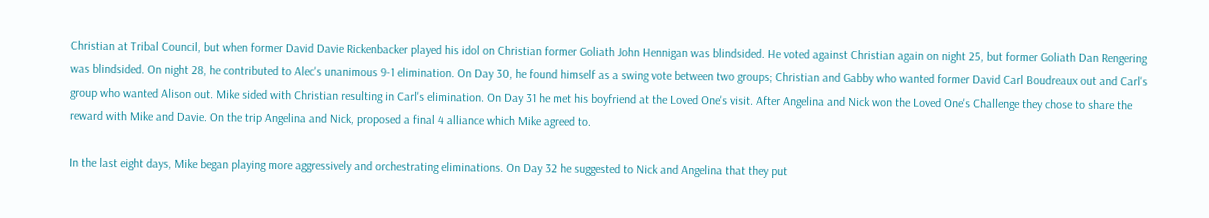Christian at Tribal Council, but when former David Davie Rickenbacker played his idol on Christian former Goliath John Hennigan was blindsided. He voted against Christian again on night 25, but former Goliath Dan Rengering was blindsided. On night 28, he contributed to Alec's unanimous 9-1 elimination. On Day 30, he found himself as a swing vote between two groups; Christian and Gabby who wanted former David Carl Boudreaux out and Carl's group who wanted Alison out. Mike sided with Christian resulting in Carl's elimination. On Day 31 he met his boyfriend at the Loved One's visit. After Angelina and Nick won the Loved One's Challenge they chose to share the reward with Mike and Davie. On the trip Angelina and Nick, proposed a final 4 alliance which Mike agreed to.

In the last eight days, Mike began playing more aggressively and orchestrating eliminations. On Day 32 he suggested to Nick and Angelina that they put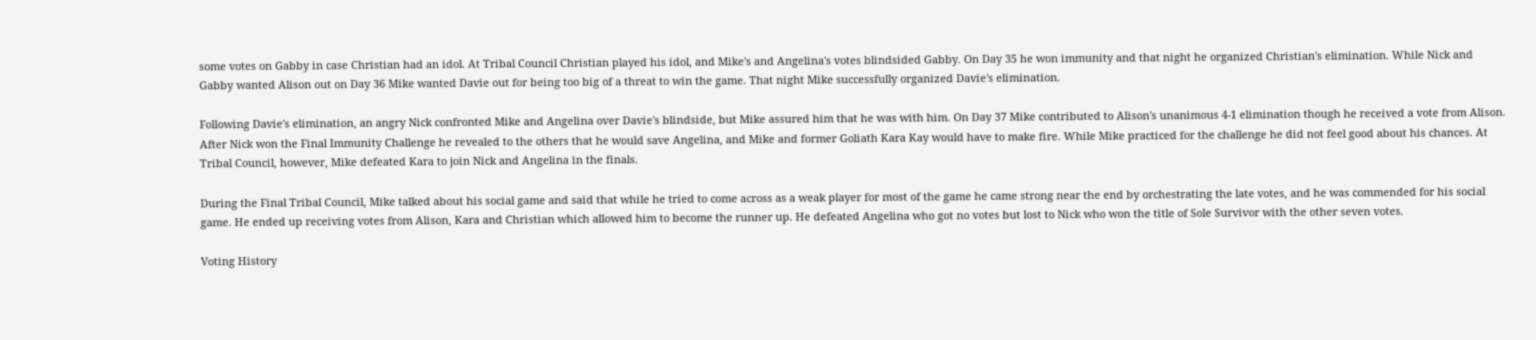some votes on Gabby in case Christian had an idol. At Tribal Council Christian played his idol, and Mike's and Angelina's votes blindsided Gabby. On Day 35 he won immunity and that night he organized Christian's elimination. While Nick and Gabby wanted Alison out on Day 36 Mike wanted Davie out for being too big of a threat to win the game. That night Mike successfully organized Davie's elimination.

Following Davie's elimination, an angry Nick confronted Mike and Angelina over Davie's blindside, but Mike assured him that he was with him. On Day 37 Mike contributed to Alison's unanimous 4-1 elimination though he received a vote from Alison. After Nick won the Final Immunity Challenge he revealed to the others that he would save Angelina, and Mike and former Goliath Kara Kay would have to make fire. While Mike practiced for the challenge he did not feel good about his chances. At Tribal Council, however, Mike defeated Kara to join Nick and Angelina in the finals.

During the Final Tribal Council, Mike talked about his social game and said that while he tried to come across as a weak player for most of the game he came strong near the end by orchestrating the late votes, and he was commended for his social game. He ended up receiving votes from Alison, Kara and Christian which allowed him to become the runner up. He defeated Angelina who got no votes but lost to Nick who won the title of Sole Survivor with the other seven votes.

Voting History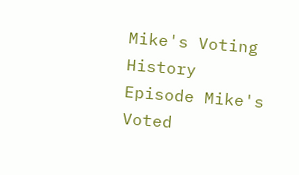Mike's Voting History
Episode Mike's
Voted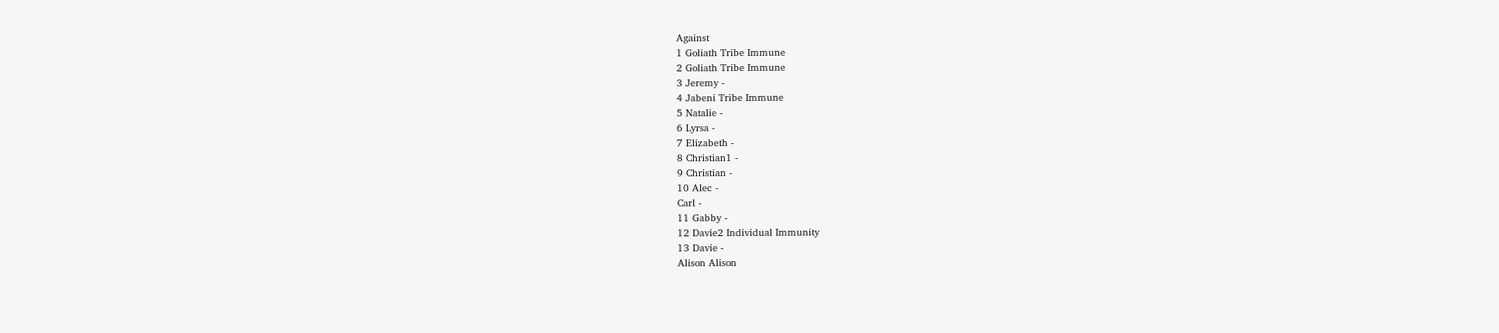Against
1 Goliath Tribe Immune
2 Goliath Tribe Immune
3 Jeremy -
4 Jabeni Tribe Immune
5 Natalie -
6 Lyrsa -
7 Elizabeth -
8 Christian1 -
9 Christian -
10 Alec -
Carl -
11 Gabby -
12 Davie2 Individual Immunity
13 Davie -
Alison Alison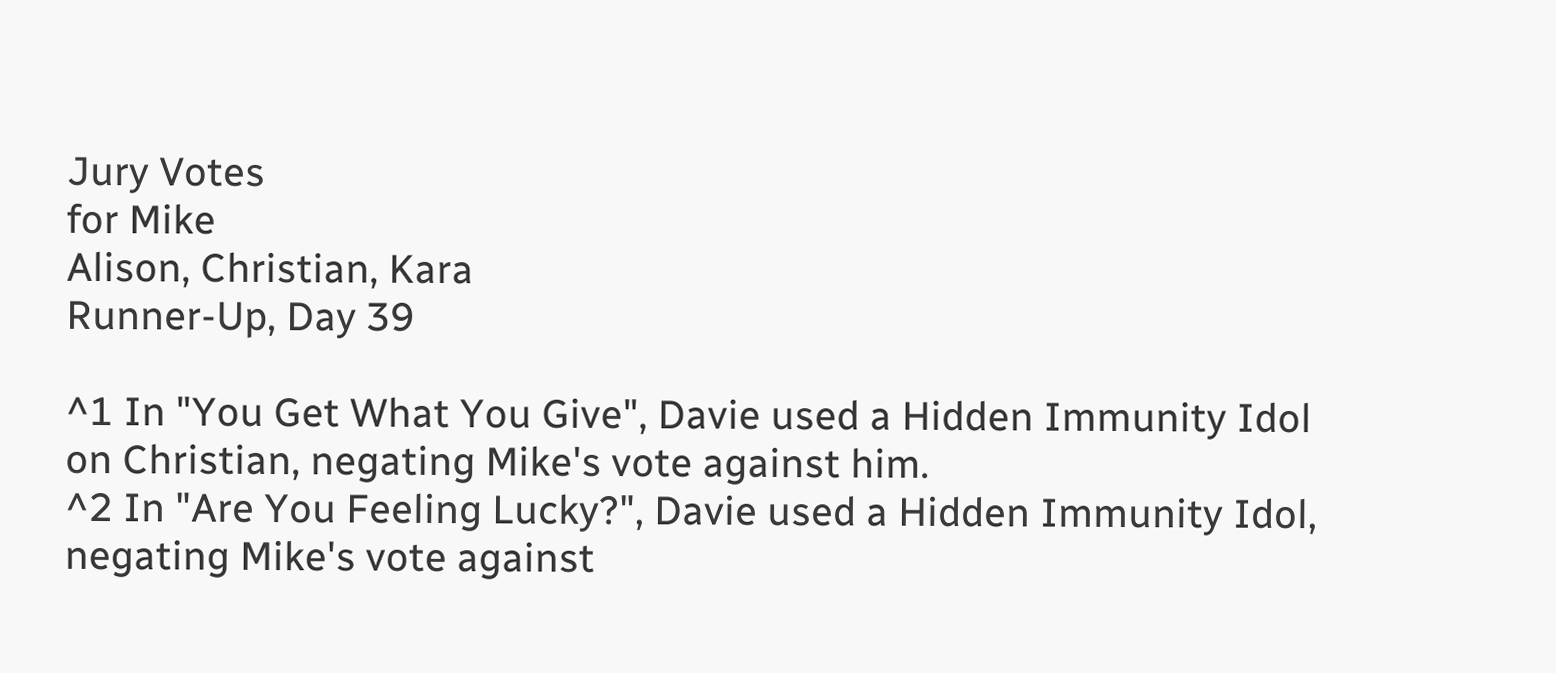Jury Votes
for Mike
Alison, Christian, Kara
Runner-Up, Day 39

^1 In "You Get What You Give", Davie used a Hidden Immunity Idol on Christian, negating Mike's vote against him.
^2 In "Are You Feeling Lucky?", Davie used a Hidden Immunity Idol, negating Mike's vote against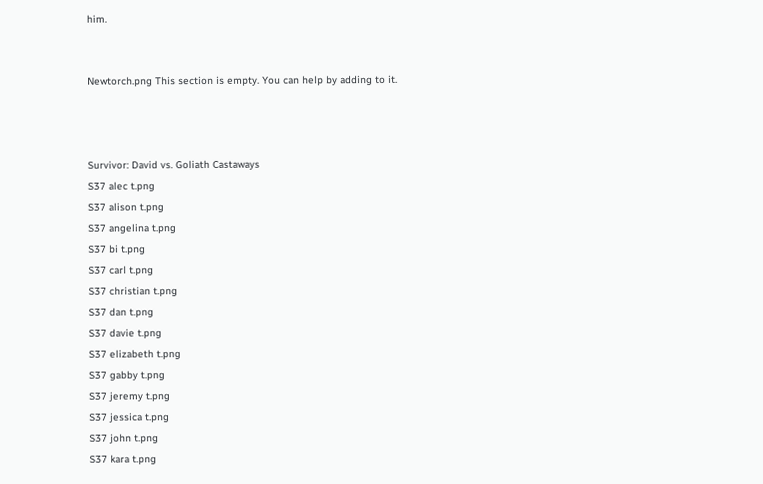him.


Newtorch.png This section is empty. You can help by adding to it.



Survivor: David vs. Goliath Castaways
S37 alec t.png
S37 alison t.png
S37 angelina t.png
S37 bi t.png
S37 carl t.png
S37 christian t.png
S37 dan t.png
S37 davie t.png
S37 elizabeth t.png
S37 gabby t.png
S37 jeremy t.png
S37 jessica t.png
S37 john t.png
S37 kara t.png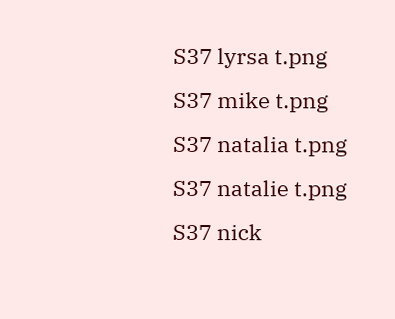S37 lyrsa t.png
S37 mike t.png
S37 natalia t.png
S37 natalie t.png
S37 nick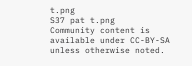t.png
S37 pat t.png
Community content is available under CC-BY-SA unless otherwise noted.